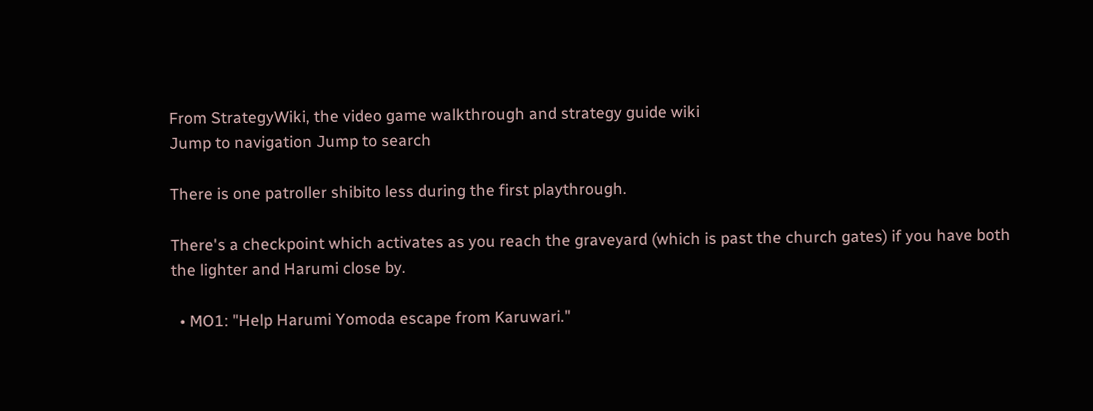From StrategyWiki, the video game walkthrough and strategy guide wiki
Jump to navigation Jump to search

There is one patroller shibito less during the first playthrough.

There's a checkpoint which activates as you reach the graveyard (which is past the church gates) if you have both the lighter and Harumi close by.

  • MO1: "Help Harumi Yomoda escape from Karuwari."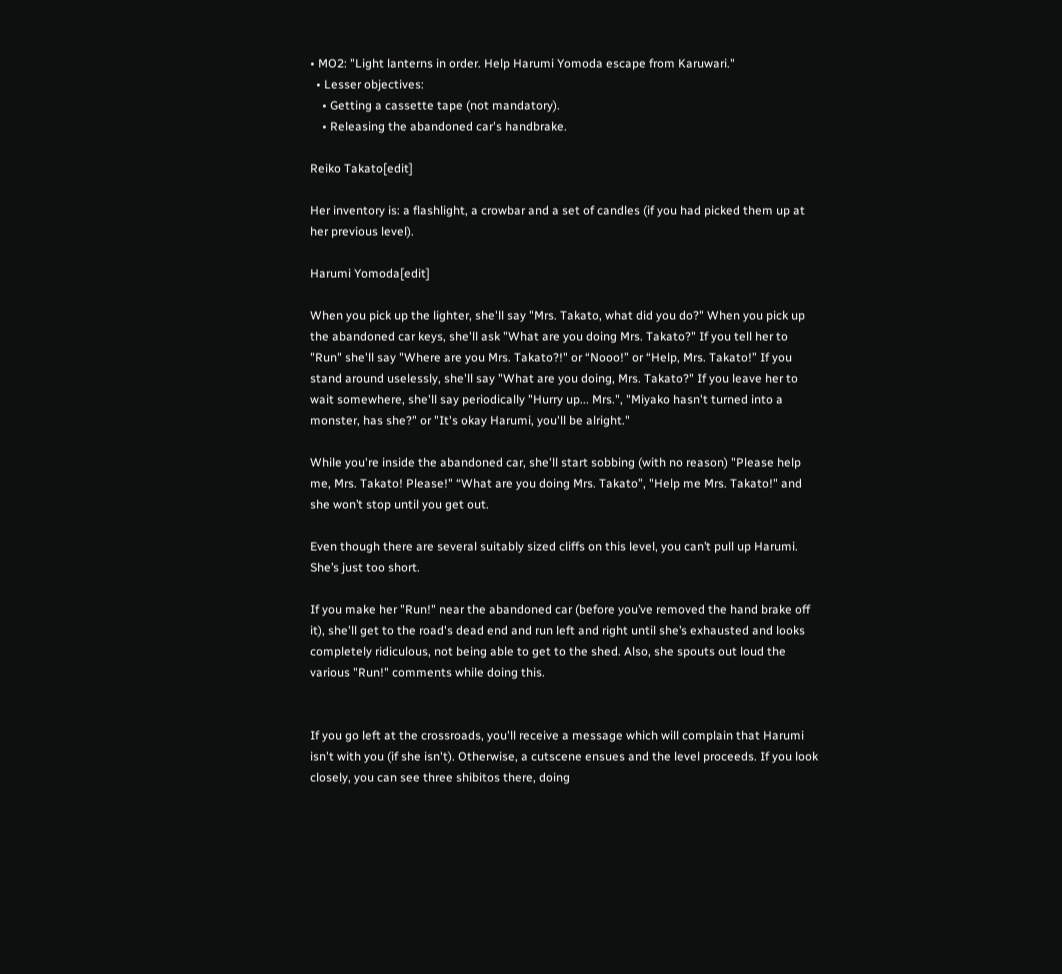• MO2: "Light lanterns in order. Help Harumi Yomoda escape from Karuwari."
  • Lesser objectives:
    • Getting a cassette tape (not mandatory).
    • Releasing the abandoned car's handbrake.

Reiko Takato[edit]

Her inventory is: a flashlight, a crowbar and a set of candles (if you had picked them up at her previous level).

Harumi Yomoda[edit]

When you pick up the lighter, she'll say "Mrs. Takato, what did you do?" When you pick up the abandoned car keys, she'll ask "What are you doing Mrs. Takato?" If you tell her to "Run" she'll say "Where are you Mrs. Takato?!" or “Nooo!” or “Help, Mrs. Takato!” If you stand around uselessly, she'll say "What are you doing, Mrs. Takato?" If you leave her to wait somewhere, she'll say periodically "Hurry up... Mrs.", "Miyako hasn't turned into a monster, has she?" or "It's okay Harumi, you'll be alright."

While you're inside the abandoned car, she'll start sobbing (with no reason) "Please help me, Mrs. Takato! Please!" “What are you doing Mrs. Takato”, "Help me Mrs. Takato!" and she won’t stop until you get out.

Even though there are several suitably sized cliffs on this level, you can’t pull up Harumi. She’s just too short.

If you make her "Run!" near the abandoned car (before you’ve removed the hand brake off it), she'll get to the road's dead end and run left and right until she’s exhausted and looks completely ridiculous, not being able to get to the shed. Also, she spouts out loud the various "Run!" comments while doing this.


If you go left at the crossroads, you'll receive a message which will complain that Harumi isn't with you (if she isn't). Otherwise, a cutscene ensues and the level proceeds. If you look closely, you can see three shibitos there, doing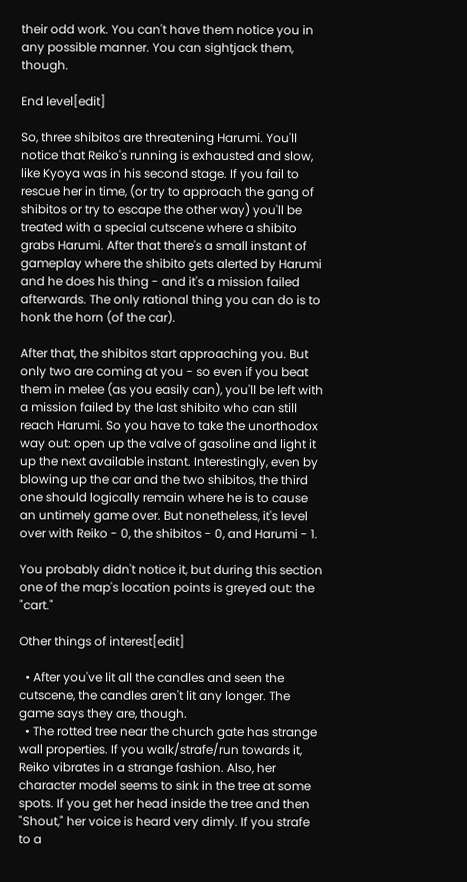their odd work. You can't have them notice you in any possible manner. You can sightjack them, though.

End level[edit]

So, three shibitos are threatening Harumi. You'll notice that Reiko's running is exhausted and slow, like Kyoya was in his second stage. If you fail to rescue her in time, (or try to approach the gang of shibitos or try to escape the other way) you'll be treated with a special cutscene where a shibito grabs Harumi. After that there's a small instant of gameplay where the shibito gets alerted by Harumi and he does his thing - and it's a mission failed afterwards. The only rational thing you can do is to honk the horn (of the car).

After that, the shibitos start approaching you. But only two are coming at you - so even if you beat them in melee (as you easily can), you'll be left with a mission failed by the last shibito who can still reach Harumi. So you have to take the unorthodox way out: open up the valve of gasoline and light it up the next available instant. Interestingly, even by blowing up the car and the two shibitos, the third one should logically remain where he is to cause an untimely game over. But nonetheless, it's level over with Reiko - 0, the shibitos - 0, and Harumi - 1.

You probably didn't notice it, but during this section one of the map's location points is greyed out: the "cart."

Other things of interest[edit]

  • After you've lit all the candles and seen the cutscene, the candles aren't lit any longer. The game says they are, though.
  • The rotted tree near the church gate has strange wall properties. If you walk/strafe/run towards it, Reiko vibrates in a strange fashion. Also, her character model seems to sink in the tree at some spots. If you get her head inside the tree and then "Shout," her voice is heard very dimly. If you strafe to a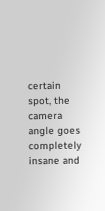certain spot, the camera angle goes completely insane and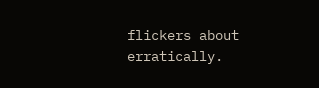flickers about erratically.